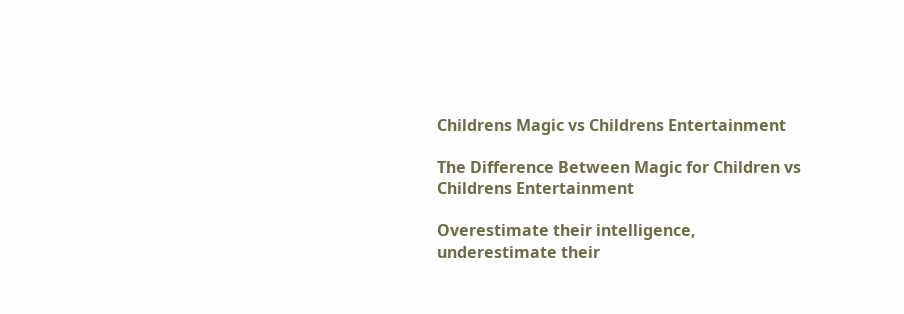Childrens Magic vs Childrens Entertainment

The Difference Between Magic for Children vs Childrens Entertainment

Overestimate their intelligence, underestimate their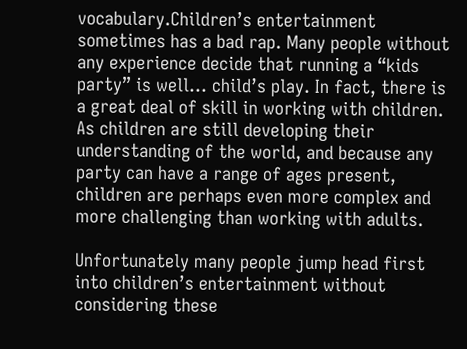vocabulary.Children’s entertainment sometimes has a bad rap. Many people without any experience decide that running a “kids party” is well… child’s play. In fact, there is a great deal of skill in working with children. As children are still developing their understanding of the world, and because any party can have a range of ages present, children are perhaps even more complex and more challenging than working with adults.

Unfortunately many people jump head first into children’s entertainment without considering these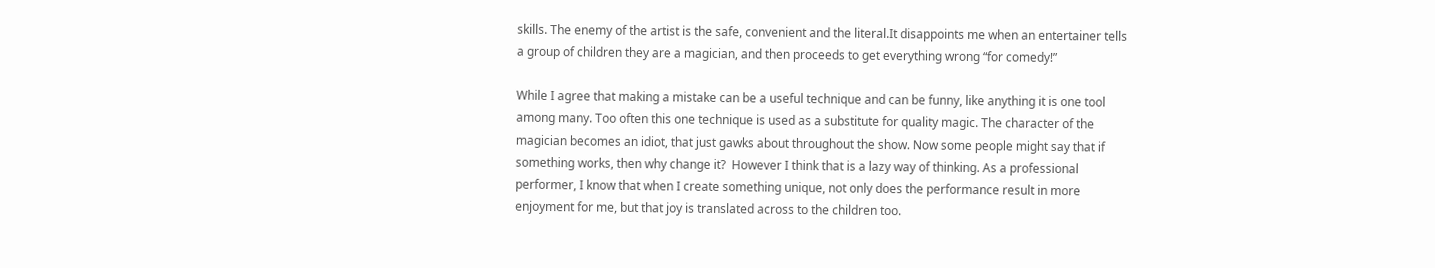skills. The enemy of the artist is the safe, convenient and the literal.It disappoints me when an entertainer tells a group of children they are a magician, and then proceeds to get everything wrong “for comedy!”

While I agree that making a mistake can be a useful technique and can be funny, like anything it is one tool among many. Too often this one technique is used as a substitute for quality magic. The character of the magician becomes an idiot, that just gawks about throughout the show. Now some people might say that if something works, then why change it?  However I think that is a lazy way of thinking. As a professional performer, I know that when I create something unique, not only does the performance result in more enjoyment for me, but that joy is translated across to the children too.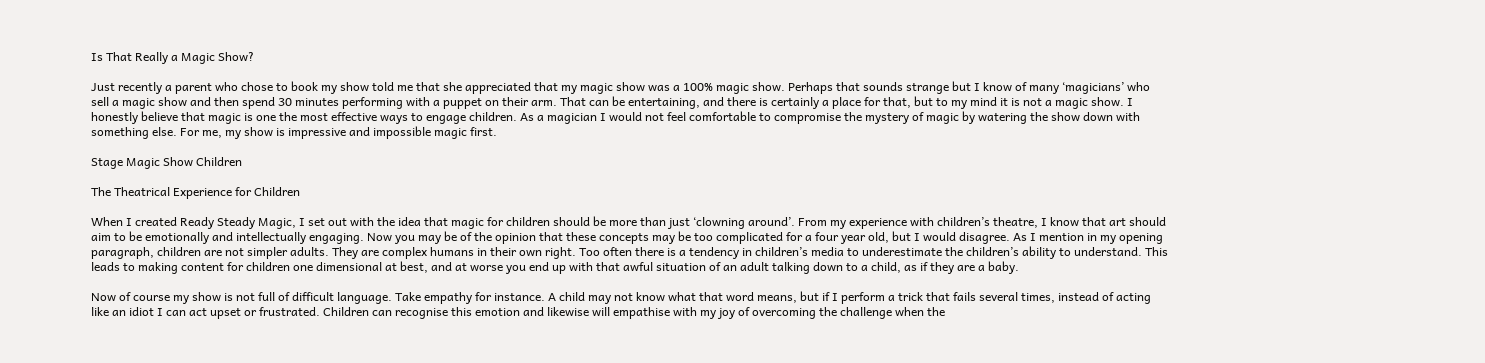Is That Really a Magic Show?

Just recently a parent who chose to book my show told me that she appreciated that my magic show was a 100% magic show. Perhaps that sounds strange but I know of many ‘magicians’ who sell a magic show and then spend 30 minutes performing with a puppet on their arm. That can be entertaining, and there is certainly a place for that, but to my mind it is not a magic show. I honestly believe that magic is one the most effective ways to engage children. As a magician I would not feel comfortable to compromise the mystery of magic by watering the show down with something else. For me, my show is impressive and impossible magic first.

Stage Magic Show Children

The Theatrical Experience for Children

When I created Ready Steady Magic, I set out with the idea that magic for children should be more than just ‘clowning around’. From my experience with children’s theatre, I know that art should aim to be emotionally and intellectually engaging. Now you may be of the opinion that these concepts may be too complicated for a four year old, but I would disagree. As I mention in my opening paragraph, children are not simpler adults. They are complex humans in their own right. Too often there is a tendency in children’s media to underestimate the children’s ability to understand. This leads to making content for children one dimensional at best, and at worse you end up with that awful situation of an adult talking down to a child, as if they are a baby.

Now of course my show is not full of difficult language. Take empathy for instance. A child may not know what that word means, but if I perform a trick that fails several times, instead of acting like an idiot I can act upset or frustrated. Children can recognise this emotion and likewise will empathise with my joy of overcoming the challenge when the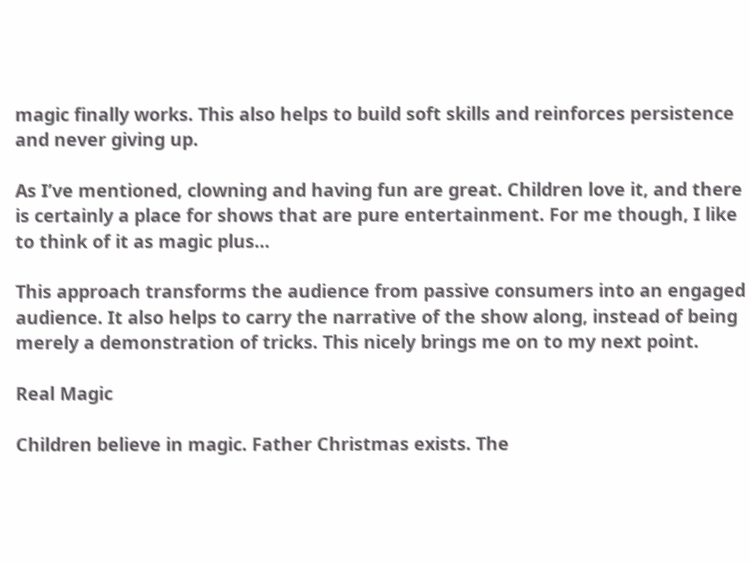magic finally works. This also helps to build soft skills and reinforces persistence and never giving up.

As I’ve mentioned, clowning and having fun are great. Children love it, and there is certainly a place for shows that are pure entertainment. For me though, I like to think of it as magic plus…

This approach transforms the audience from passive consumers into an engaged audience. It also helps to carry the narrative of the show along, instead of being merely a demonstration of tricks. This nicely brings me on to my next point.

Real Magic

Children believe in magic. Father Christmas exists. The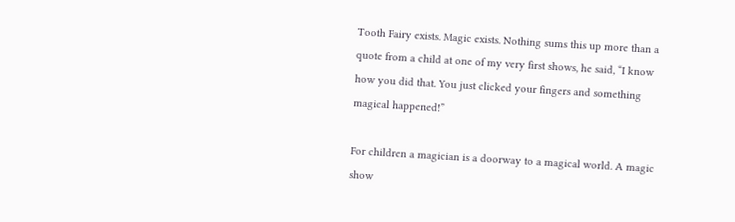Tooth Fairy exists. Magic exists. Nothing sums this up more than a quote from a child at one of my very first shows, he said, “I know how you did that. You just clicked your fingers and something magical happened!”

For children a magician is a doorway to a magical world. A magic show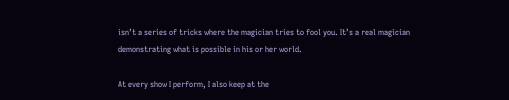isn’t a series of tricks where the magician tries to fool you. It’s a real magician demonstrating what is possible in his or her world.

At every show I perform, I also keep at the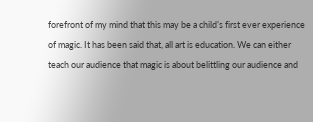forefront of my mind that this may be a child’s first ever experience of magic. It has been said that, all art is education. We can either teach our audience that magic is about belittling our audience and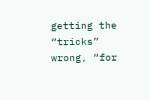getting the “tricks” wrong, “for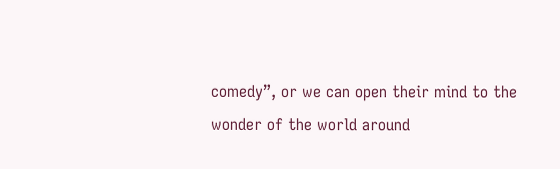comedy”, or we can open their mind to the wonder of the world around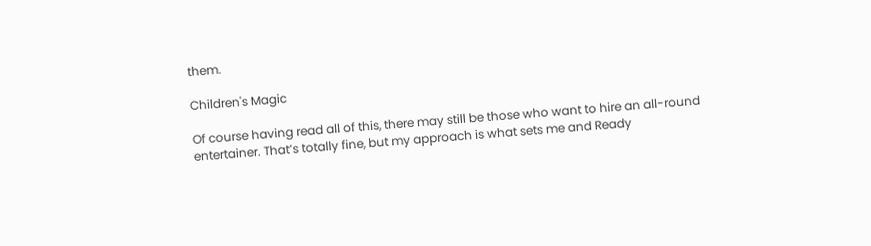them.

Children's Magic

Of course having read all of this, there may still be those who want to hire an all-round entertainer. That’s totally fine, but my approach is what sets me and Ready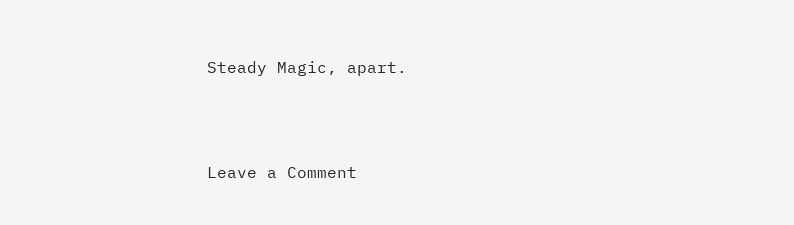Steady Magic, apart.





Leave a Comment